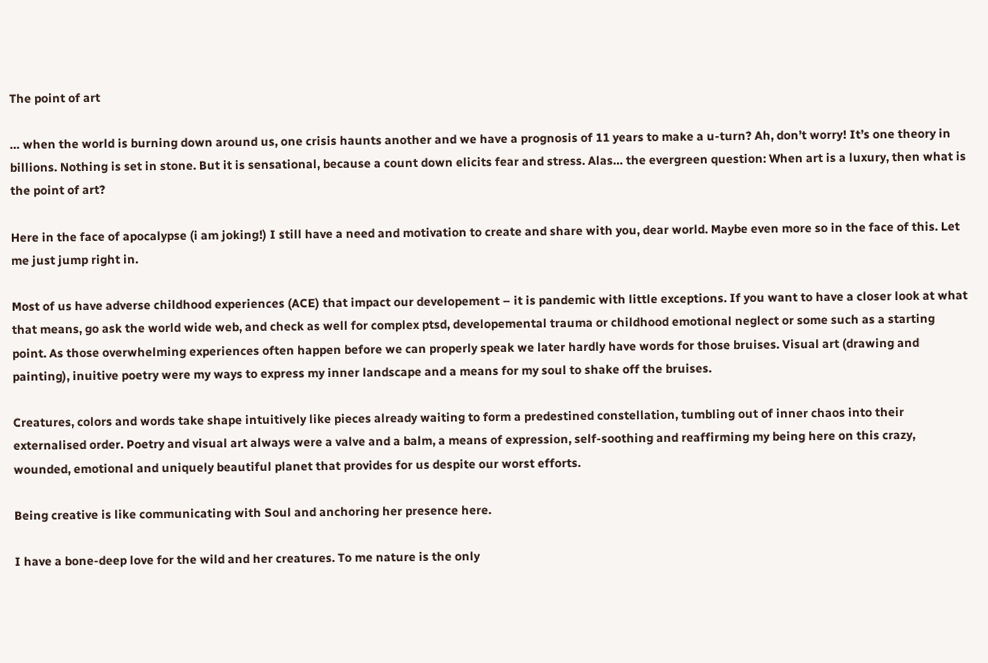The point of art

… when the world is burning down around us, one crisis haunts another and we have a prognosis of 11 years to make a u-turn? Ah, don’t worry! It’s one theory in billions. Nothing is set in stone. But it is sensational, because a count down elicits fear and stress. Alas… the evergreen question: When art is a luxury, then what is the point of art?

Here in the face of apocalypse (i am joking!) I still have a need and motivation to create and share with you, dear world. Maybe even more so in the face of this. Let me just jump right in.

Most of us have adverse childhood experiences (ACE) that impact our developement – it is pandemic with little exceptions. If you want to have a closer look at what that means, go ask the world wide web, and check as well for complex ptsd, developemental trauma or childhood emotional neglect or some such as a starting point. As those overwhelming experiences often happen before we can properly speak we later hardly have words for those bruises. Visual art (drawing and painting), inuitive poetry were my ways to express my inner landscape and a means for my soul to shake off the bruises.

Creatures, colors and words take shape intuitively like pieces already waiting to form a predestined constellation, tumbling out of inner chaos into their externalised order. Poetry and visual art always were a valve and a balm, a means of expression, self-soothing and reaffirming my being here on this crazy, wounded, emotional and uniquely beautiful planet that provides for us despite our worst efforts.

Being creative is like communicating with Soul and anchoring her presence here.

I have a bone-deep love for the wild and her creatures. To me nature is the only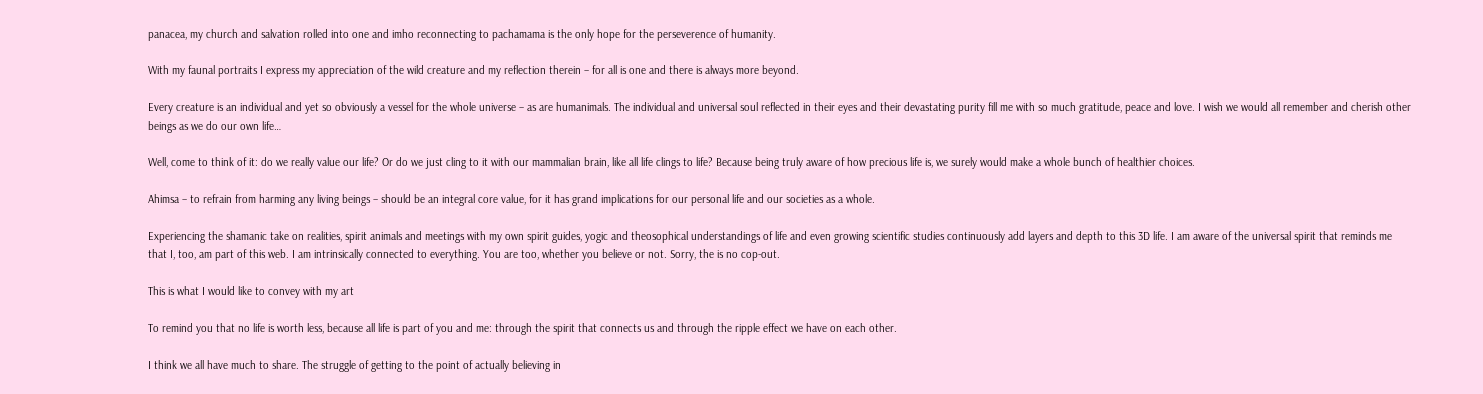panacea, my church and salvation rolled into one and imho reconnecting to pachamama is the only hope for the perseverence of humanity.

With my faunal portraits I express my appreciation of the wild creature and my reflection therein – for all is one and there is always more beyond.

Every creature is an individual and yet so obviously a vessel for the whole universe – as are humanimals. The individual and universal soul reflected in their eyes and their devastating purity fill me with so much gratitude, peace and love. I wish we would all remember and cherish other beings as we do our own life…

Well, come to think of it: do we really value our life? Or do we just cling to it with our mammalian brain, like all life clings to life? Because being truly aware of how precious life is, we surely would make a whole bunch of healthier choices.

Ahimsa – to refrain from harming any living beings – should be an integral core value, for it has grand implications for our personal life and our societies as a whole.

Experiencing the shamanic take on realities, spirit animals and meetings with my own spirit guides, yogic and theosophical understandings of life and even growing scientific studies continuously add layers and depth to this 3D life. I am aware of the universal spirit that reminds me that I, too, am part of this web. I am intrinsically connected to everything. You are too, whether you believe or not. Sorry, the is no cop-out.

This is what I would like to convey with my art

To remind you that no life is worth less, because all life is part of you and me: through the spirit that connects us and through the ripple effect we have on each other.

I think we all have much to share. The struggle of getting to the point of actually believing in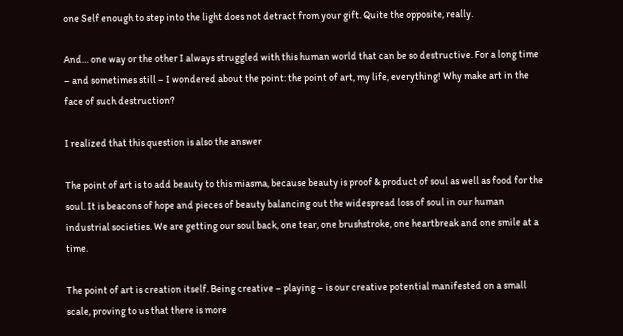one Self enough to step into the light does not detract from your gift. Quite the opposite, really.

And… one way or the other I always struggled with this human world that can be so destructive. For a long time – and sometimes still – I wondered about the point: the point of art, my life, everything! Why make art in the face of such destruction?

I realized that this question is also the answer

The point of art is to add beauty to this miasma, because beauty is proof & product of soul as well as food for the soul. It is beacons of hope and pieces of beauty balancing out the widespread loss of soul in our human industrial societies. We are getting our soul back, one tear, one brushstroke, one heartbreak and one smile at a time.

The point of art is creation itself. Being creative – playing – is our creative potential manifested on a small scale, proving to us that there is more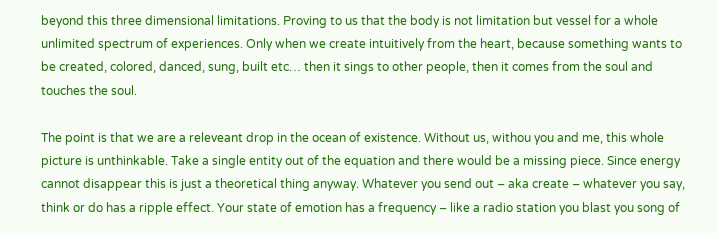beyond this three dimensional limitations. Proving to us that the body is not limitation but vessel for a whole unlimited spectrum of experiences. Only when we create intuitively from the heart, because something wants to be created, colored, danced, sung, built etc… then it sings to other people, then it comes from the soul and touches the soul.

The point is that we are a releveant drop in the ocean of existence. Without us, withou you and me, this whole picture is unthinkable. Take a single entity out of the equation and there would be a missing piece. Since energy cannot disappear this is just a theoretical thing anyway. Whatever you send out – aka create – whatever you say, think or do has a ripple effect. Your state of emotion has a frequency – like a radio station you blast you song of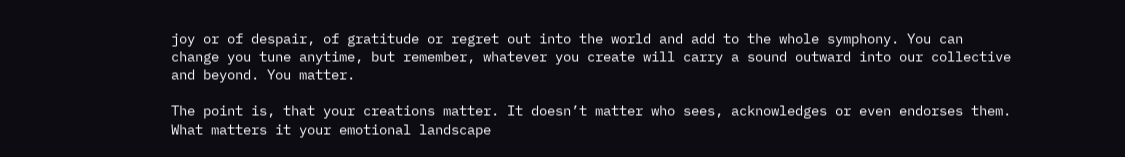joy or of despair, of gratitude or regret out into the world and add to the whole symphony. You can change you tune anytime, but remember, whatever you create will carry a sound outward into our collective and beyond. You matter.

The point is, that your creations matter. It doesn’t matter who sees, acknowledges or even endorses them. What matters it your emotional landscape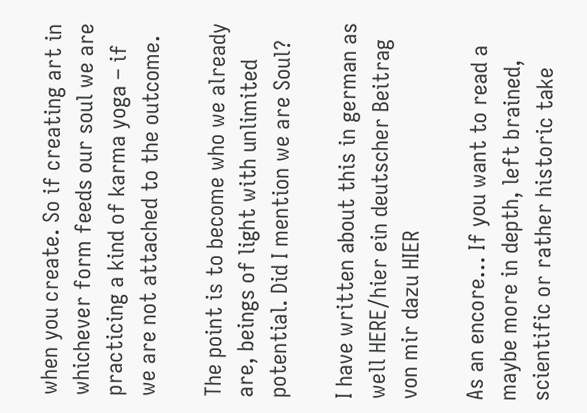when you create. So if creating art in whichever form feeds our soul we are practicing a kind of karma yoga – if we are not attached to the outcome.

The point is to become who we already are, beings of light with unlimited potential. Did I mention we are Soul?

I have written about this in german as well HERE/hier ein deutscher Beitrag von mir dazu HIER

As an encore… If you want to read a maybe more in depth, left brained, scientific or rather historic take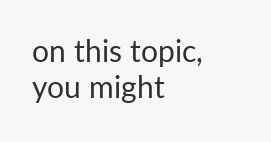on this topic, you might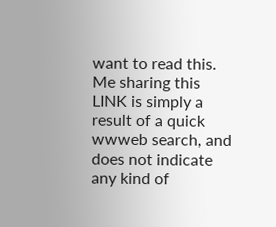want to read this. Me sharing this LINK is simply a result of a quick wwweb search, and does not indicate any kind of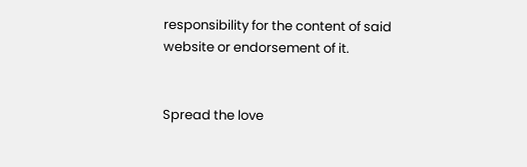responsibility for the content of said website or endorsement of it.


Spread the love